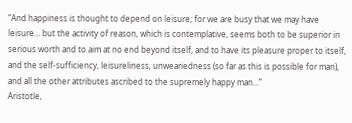“And happiness is thought to depend on leisure; for we are busy that we may have leisure… but the activity of reason, which is contemplative, seems both to be superior in serious worth and to aim at no end beyond itself, and to have its pleasure proper to itself, and the self-sufficiency, leisureliness, unweariedness (so far as this is possible for man), and all the other attributes ascribed to the supremely happy man…”
Aristotle,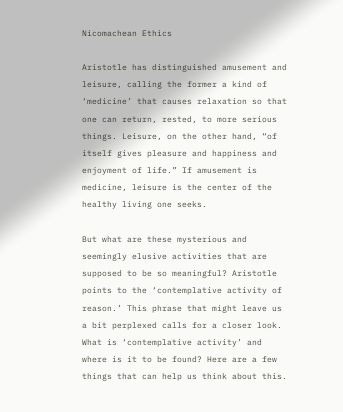Nicomachean Ethics

Aristotle has distinguished amusement and leisure, calling the former a kind of ‘medicine’ that causes relaxation so that one can return, rested, to more serious things. Leisure, on the other hand, “of itself gives pleasure and happiness and enjoyment of life.” If amusement is medicine, leisure is the center of the healthy living one seeks.

But what are these mysterious and seemingly elusive activities that are supposed to be so meaningful? Aristotle points to the ‘contemplative activity of reason.’ This phrase that might leave us a bit perplexed calls for a closer look. What is ‘contemplative activity’ and where is it to be found? Here are a few things that can help us think about this.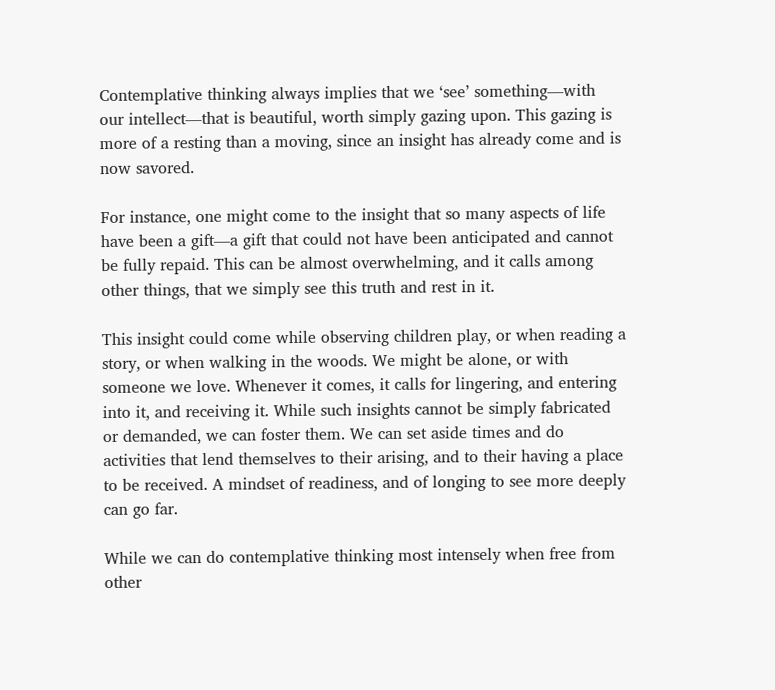Contemplative thinking always implies that we ‘see’ something—with our intellect—that is beautiful, worth simply gazing upon. This gazing is more of a resting than a moving, since an insight has already come and is now savored.

For instance, one might come to the insight that so many aspects of life have been a gift—a gift that could not have been anticipated and cannot be fully repaid. This can be almost overwhelming, and it calls among other things, that we simply see this truth and rest in it.

This insight could come while observing children play, or when reading a story, or when walking in the woods. We might be alone, or with someone we love. Whenever it comes, it calls for lingering, and entering into it, and receiving it. While such insights cannot be simply fabricated or demanded, we can foster them. We can set aside times and do activities that lend themselves to their arising, and to their having a place to be received. A mindset of readiness, and of longing to see more deeply can go far.

While we can do contemplative thinking most intensely when free from other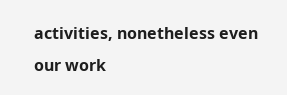activities, nonetheless even our work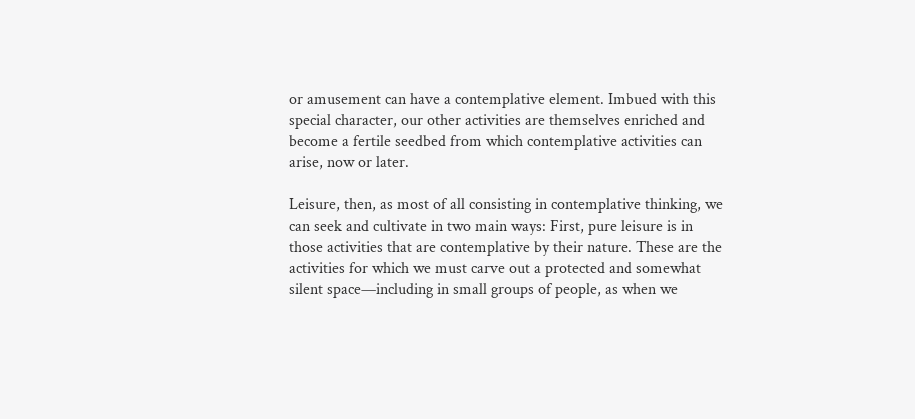or amusement can have a contemplative element. Imbued with this special character, our other activities are themselves enriched and become a fertile seedbed from which contemplative activities can arise, now or later.

Leisure, then, as most of all consisting in contemplative thinking, we can seek and cultivate in two main ways: First, pure leisure is in those activities that are contemplative by their nature. These are the activities for which we must carve out a protected and somewhat silent space—including in small groups of people, as when we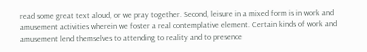read some great text aloud, or we pray together. Second, leisure in a mixed form is in work and amusement activities wherein we foster a real contemplative element. Certain kinds of work and amusement lend themselves to attending to reality and to presence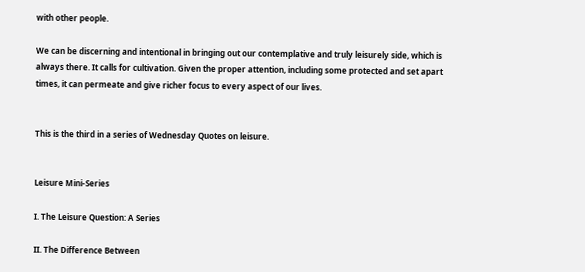with other people.

We can be discerning and intentional in bringing out our contemplative and truly leisurely side, which is always there. It calls for cultivation. Given the proper attention, including some protected and set apart times, it can permeate and give richer focus to every aspect of our lives.


This is the third in a series of Wednesday Quotes on leisure.


Leisure Mini-Series

I. The Leisure Question: A Series

II. The Difference Between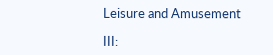Leisure and Amusement

III: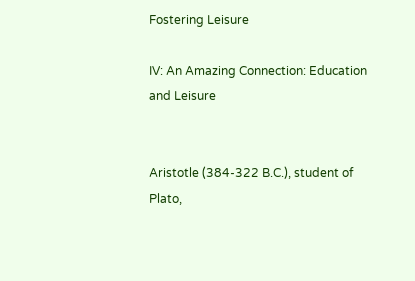Fostering Leisure

IV: An Amazing Connection: Education and Leisure


Aristotle (384-322 B.C.), student of Plato,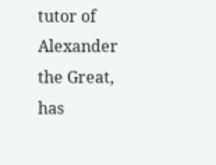tutor of Alexander the Great, has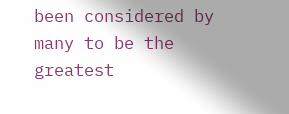been considered by many to be the greatest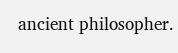ancient philosopher.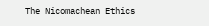The Nicomachean Ethics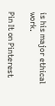is his major ethical work.

Pin It on Pinterest